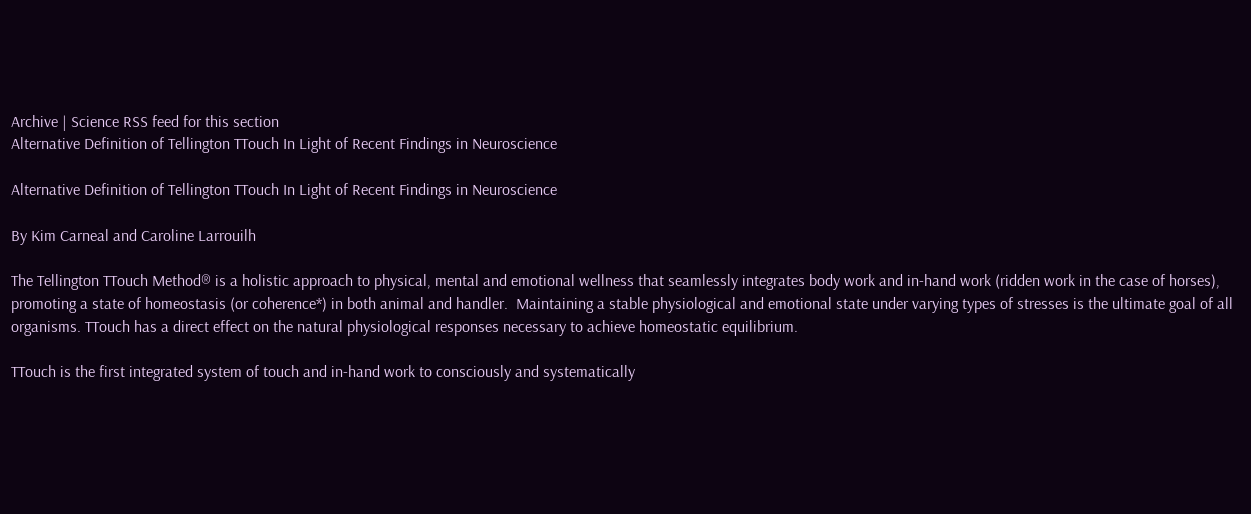Archive | Science RSS feed for this section
Alternative Definition of Tellington TTouch In Light of Recent Findings in Neuroscience

Alternative Definition of Tellington TTouch In Light of Recent Findings in Neuroscience

By Kim Carneal and Caroline Larrouilh

The Tellington TTouch Method® is a holistic approach to physical, mental and emotional wellness that seamlessly integrates body work and in-hand work (ridden work in the case of horses), promoting a state of homeostasis (or coherence*) in both animal and handler.  Maintaining a stable physiological and emotional state under varying types of stresses is the ultimate goal of all organisms. TTouch has a direct effect on the natural physiological responses necessary to achieve homeostatic equilibrium.

TTouch is the first integrated system of touch and in-hand work to consciously and systematically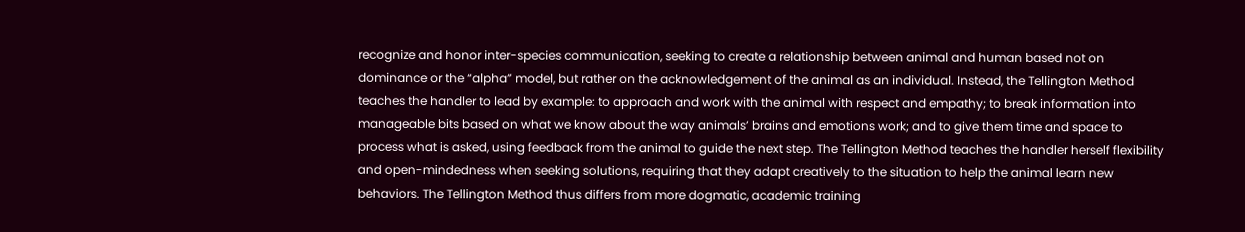recognize and honor inter-species communication, seeking to create a relationship between animal and human based not on dominance or the “alpha” model, but rather on the acknowledgement of the animal as an individual. Instead, the Tellington Method teaches the handler to lead by example: to approach and work with the animal with respect and empathy; to break information into manageable bits based on what we know about the way animals’ brains and emotions work; and to give them time and space to process what is asked, using feedback from the animal to guide the next step. The Tellington Method teaches the handler herself flexibility and open-mindedness when seeking solutions, requiring that they adapt creatively to the situation to help the animal learn new behaviors. The Tellington Method thus differs from more dogmatic, academic training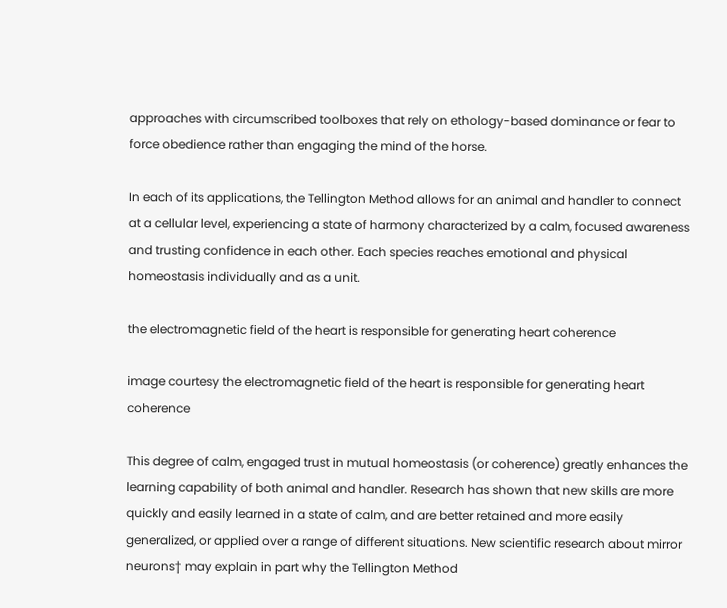approaches with circumscribed toolboxes that rely on ethology-based dominance or fear to force obedience rather than engaging the mind of the horse.

In each of its applications, the Tellington Method allows for an animal and handler to connect at a cellular level, experiencing a state of harmony characterized by a calm, focused awareness and trusting confidence in each other. Each species reaches emotional and physical homeostasis individually and as a unit.

the electromagnetic field of the heart is responsible for generating heart coherence

image courtesy the electromagnetic field of the heart is responsible for generating heart coherence

This degree of calm, engaged trust in mutual homeostasis (or coherence) greatly enhances the learning capability of both animal and handler. Research has shown that new skills are more quickly and easily learned in a state of calm, and are better retained and more easily generalized, or applied over a range of different situations. New scientific research about mirror neurons† may explain in part why the Tellington Method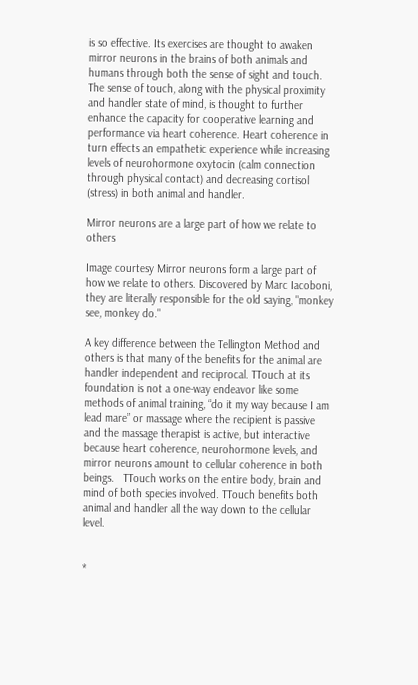is so effective. Its exercises are thought to awaken mirror neurons in the brains of both animals and humans through both the sense of sight and touch. The sense of touch, along with the physical proximity and handler state of mind, is thought to further enhance the capacity for cooperative learning and performance via heart coherence. Heart coherence in turn effects an empathetic experience while increasing levels of neurohormone oxytocin (calm connection through physical contact) and decreasing cortisol (stress) in both animal and handler.

Mirror neurons are a large part of how we relate to others

Image courtesy Mirror neurons form a large part of how we relate to others. Discovered by Marc Iacoboni, they are literally responsible for the old saying, "monkey see, monkey do."

A key difference between the Tellington Method and others is that many of the benefits for the animal are handler independent and reciprocal. TTouch at its foundation is not a one-way endeavor like some methods of animal training, “do it my way because I am lead mare” or massage where the recipient is passive and the massage therapist is active, but interactive because heart coherence, neurohormone levels, and mirror neurons amount to cellular coherence in both beings.   TTouch works on the entire body, brain and mind of both species involved. TTouch benefits both animal and handler all the way down to the cellular level.


*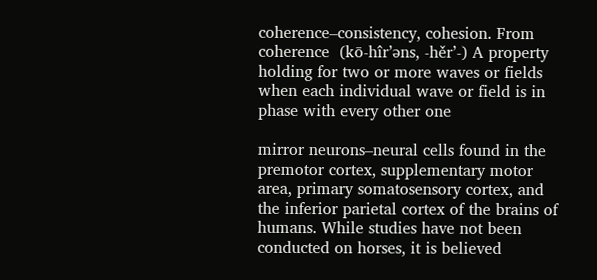coherence–consistency, cohesion. From
coherence  (kō-hîr’əns, -hěr’-) A property holding for two or more waves or fields when each individual wave or field is in phase with every other one

mirror neurons–neural cells found in the premotor cortex, supplementary motor area, primary somatosensory cortex, and the inferior parietal cortex of the brains of humans. While studies have not been conducted on horses, it is believed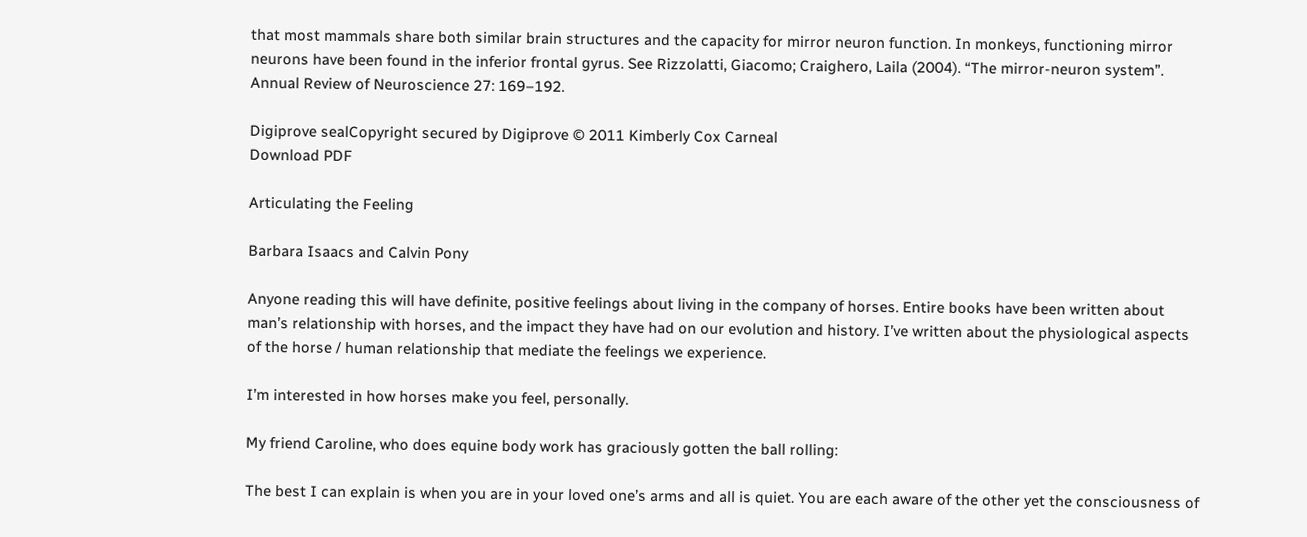that most mammals share both similar brain structures and the capacity for mirror neuron function. In monkeys, functioning mirror neurons have been found in the inferior frontal gyrus. See Rizzolatti, Giacomo; Craighero, Laila (2004). “The mirror-neuron system”. Annual Review of Neuroscience 27: 169–192.

Digiprove sealCopyright secured by Digiprove © 2011 Kimberly Cox Carneal
Download PDF

Articulating the Feeling

Barbara Isaacs and Calvin Pony

Anyone reading this will have definite, positive feelings about living in the company of horses. Entire books have been written about man’s relationship with horses, and the impact they have had on our evolution and history. I’ve written about the physiological aspects of the horse / human relationship that mediate the feelings we experience.

I’m interested in how horses make you feel, personally.

My friend Caroline, who does equine body work has graciously gotten the ball rolling:

The best I can explain is when you are in your loved one’s arms and all is quiet. You are each aware of the other yet the consciousness of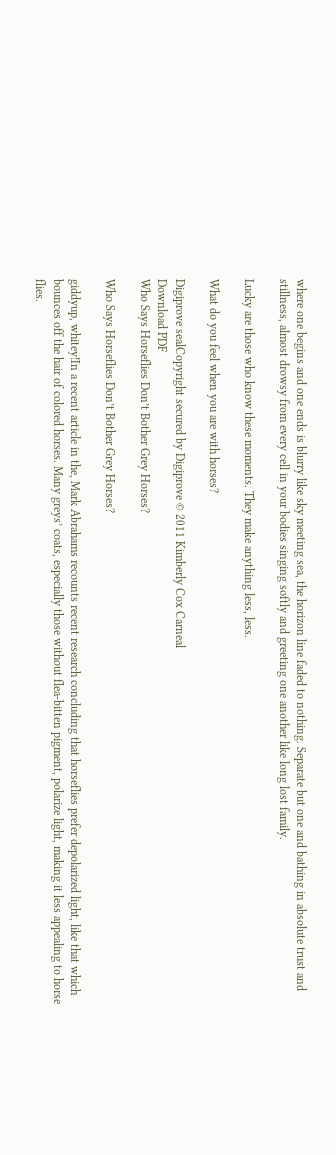where one begins and one ends is blurry like sky meeting sea, the horizon line faded to nothing. Separate but one and bathing in absolute trust and stillness, almost drowsy from every cell in your bodies singing softly and greeting one another like long lost family.

Lucky are those who know these moments. They make anything less, less.

What do you feel when you are with horses?

Digiprove sealCopyright secured by Digiprove © 2011 Kimberly Cox Carneal
Download PDF
Who Says Horseflies Don’t Bother Grey Horses?

Who Says Horseflies Don’t Bother Grey Horses?

giddyup, whitey!In a recent article in the, Mark Abrahams recounts recent research concluding that horseflies prefer depolarized light, like that which bounces off the hair of colored horses. Many greys’ coats, especially those without flea-bitten pigment, polarize light, making it less appealing to horse flies.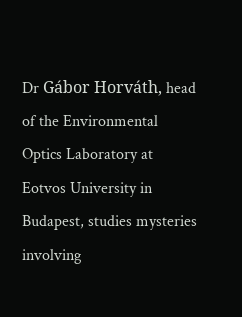Dr Gábor Horváth, head of the Environmental Optics Laboratory at Eotvos University in Budapest, studies mysteries involving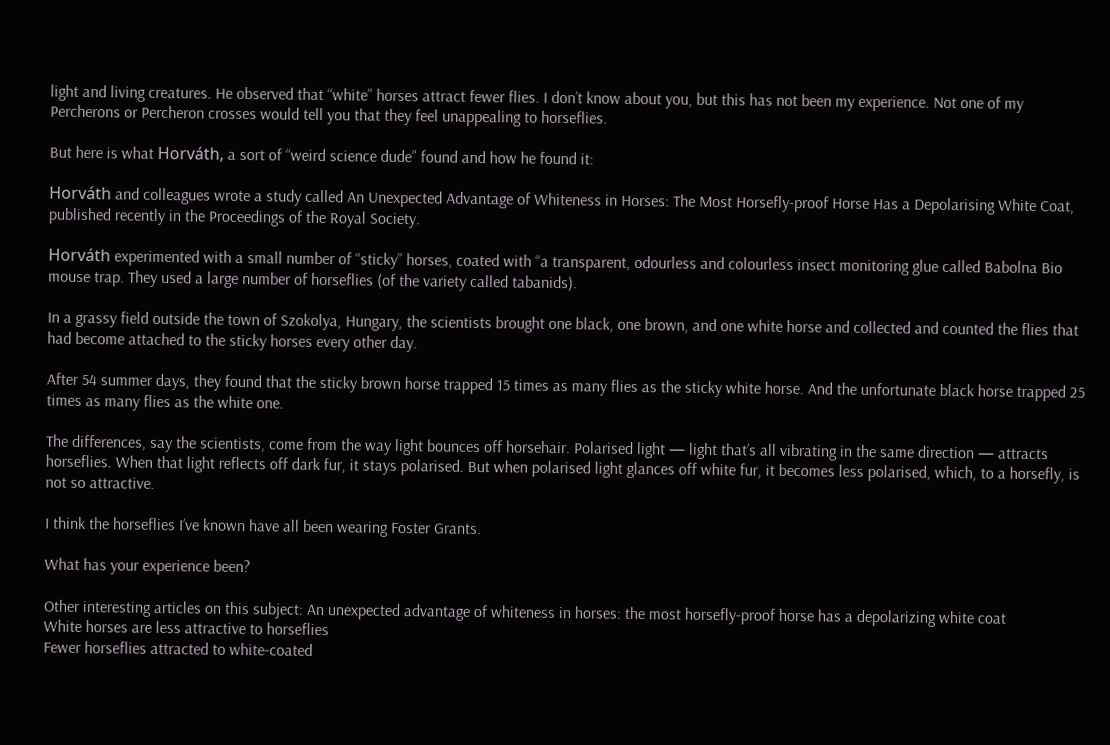light and living creatures. He observed that “white” horses attract fewer flies. I don’t know about you, but this has not been my experience. Not one of my Percherons or Percheron crosses would tell you that they feel unappealing to horseflies.

But here is what Horváth, a sort of “weird science dude” found and how he found it:

Horváth and colleagues wrote a study called An Unexpected Advantage of Whiteness in Horses: The Most Horsefly-proof Horse Has a Depolarising White Coat, published recently in the Proceedings of the Royal Society.

Horváth experimented with a small number of “sticky” horses, coated with “a transparent, odourless and colourless insect monitoring glue called Babolna Bio mouse trap. They used a large number of horseflies (of the variety called tabanids).

In a grassy field outside the town of Szokolya, Hungary, the scientists brought one black, one brown, and one white horse and collected and counted the flies that had become attached to the sticky horses every other day.

After 54 summer days, they found that the sticky brown horse trapped 15 times as many flies as the sticky white horse. And the unfortunate black horse trapped 25 times as many flies as the white one.

The differences, say the scientists, come from the way light bounces off horsehair. Polarised light — light that’s all vibrating in the same direction — attracts horseflies. When that light reflects off dark fur, it stays polarised. But when polarised light glances off white fur, it becomes less polarised, which, to a horsefly, is not so attractive.

I think the horseflies I’ve known have all been wearing Foster Grants.

What has your experience been?

Other interesting articles on this subject: An unexpected advantage of whiteness in horses: the most horsefly-proof horse has a depolarizing white coat
White horses are less attractive to horseflies
Fewer horseflies attracted to white-coated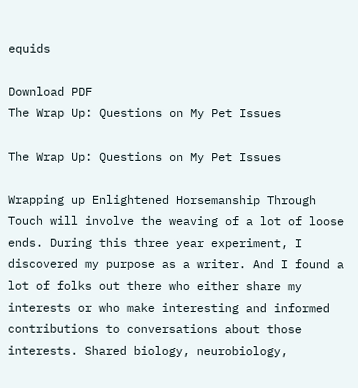equids

Download PDF
The Wrap Up: Questions on My Pet Issues

The Wrap Up: Questions on My Pet Issues

Wrapping up Enlightened Horsemanship Through Touch will involve the weaving of a lot of loose ends. During this three year experiment, I discovered my purpose as a writer. And I found a lot of folks out there who either share my interests or who make interesting and informed contributions to conversations about those interests. Shared biology, neurobiology,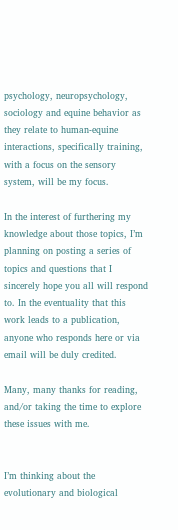psychology, neuropsychology, sociology and equine behavior as they relate to human-equine interactions, specifically training, with a focus on the sensory system, will be my focus.

In the interest of furthering my knowledge about those topics, I’m planning on posting a series of topics and questions that I sincerely hope you all will respond to. In the eventuality that this work leads to a publication, anyone who responds here or via email will be duly credited.

Many, many thanks for reading, and/or taking the time to explore these issues with me.


I’m thinking about the evolutionary and biological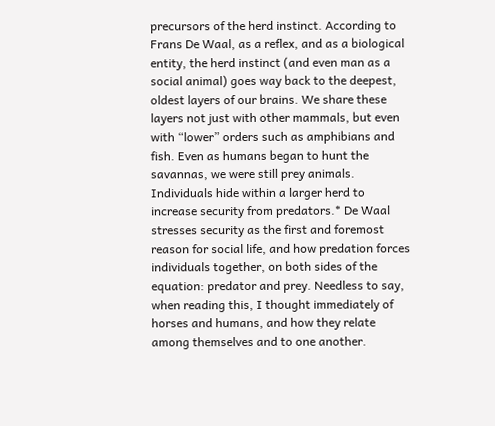precursors of the herd instinct. According to Frans De Waal, as a reflex, and as a biological entity, the herd instinct (and even man as a social animal) goes way back to the deepest, oldest layers of our brains. We share these layers not just with other mammals, but even with “lower” orders such as amphibians and fish. Even as humans began to hunt the savannas, we were still prey animals. Individuals hide within a larger herd to increase security from predators.* De Waal stresses security as the first and foremost reason for social life, and how predation forces individuals together, on both sides of the equation: predator and prey. Needless to say, when reading this, I thought immediately of horses and humans, and how they relate among themselves and to one another.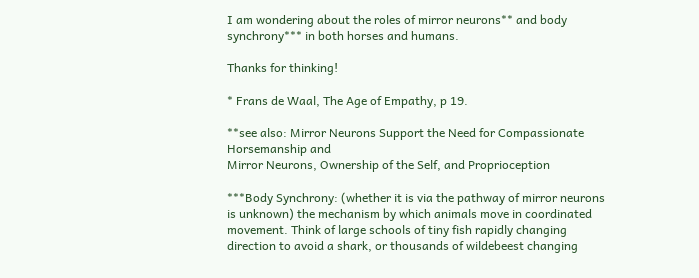I am wondering about the roles of mirror neurons** and body synchrony*** in both horses and humans.

Thanks for thinking!

* Frans de Waal, The Age of Empathy, p 19.

**see also: Mirror Neurons Support the Need for Compassionate Horsemanship and
Mirror Neurons, Ownership of the Self, and Proprioception

***Body Synchrony: (whether it is via the pathway of mirror neurons is unknown) the mechanism by which animals move in coordinated movement. Think of large schools of tiny fish rapidly changing direction to avoid a shark, or thousands of wildebeest changing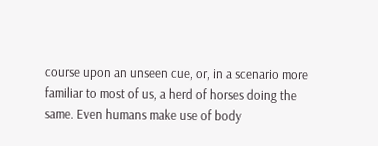course upon an unseen cue, or, in a scenario more familiar to most of us, a herd of horses doing the same. Even humans make use of body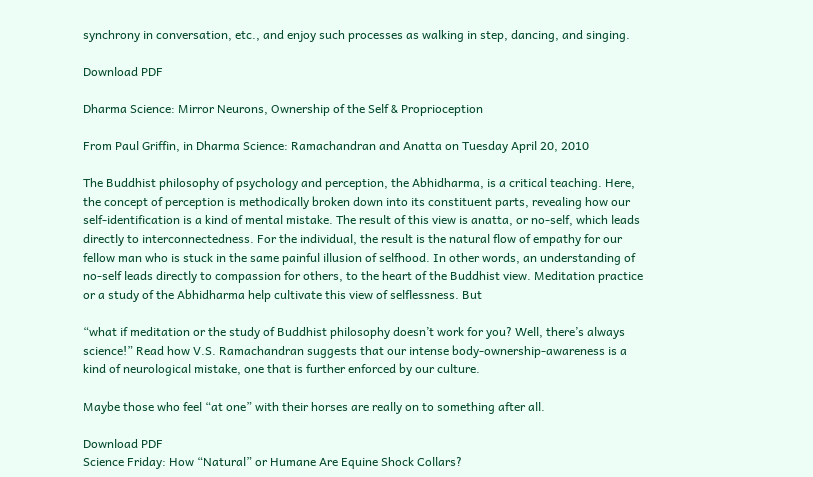synchrony in conversation, etc., and enjoy such processes as walking in step, dancing, and singing.

Download PDF

Dharma Science: Mirror Neurons, Ownership of the Self & Proprioception

From Paul Griffin, in Dharma Science: Ramachandran and Anatta on Tuesday April 20, 2010

The Buddhist philosophy of psychology and perception, the Abhidharma, is a critical teaching. Here, the concept of perception is methodically broken down into its constituent parts, revealing how our self-identification is a kind of mental mistake. The result of this view is anatta, or no-self, which leads directly to interconnectedness. For the individual, the result is the natural flow of empathy for our fellow man who is stuck in the same painful illusion of selfhood. In other words, an understanding of no-self leads directly to compassion for others, to the heart of the Buddhist view. Meditation practice or a study of the Abhidharma help cultivate this view of selflessness. But

“what if meditation or the study of Buddhist philosophy doesn’t work for you? Well, there’s always science!” Read how V.S. Ramachandran suggests that our intense body-ownership-awareness is a kind of neurological mistake, one that is further enforced by our culture.

Maybe those who feel “at one” with their horses are really on to something after all.

Download PDF
Science Friday: How “Natural” or Humane Are Equine Shock Collars?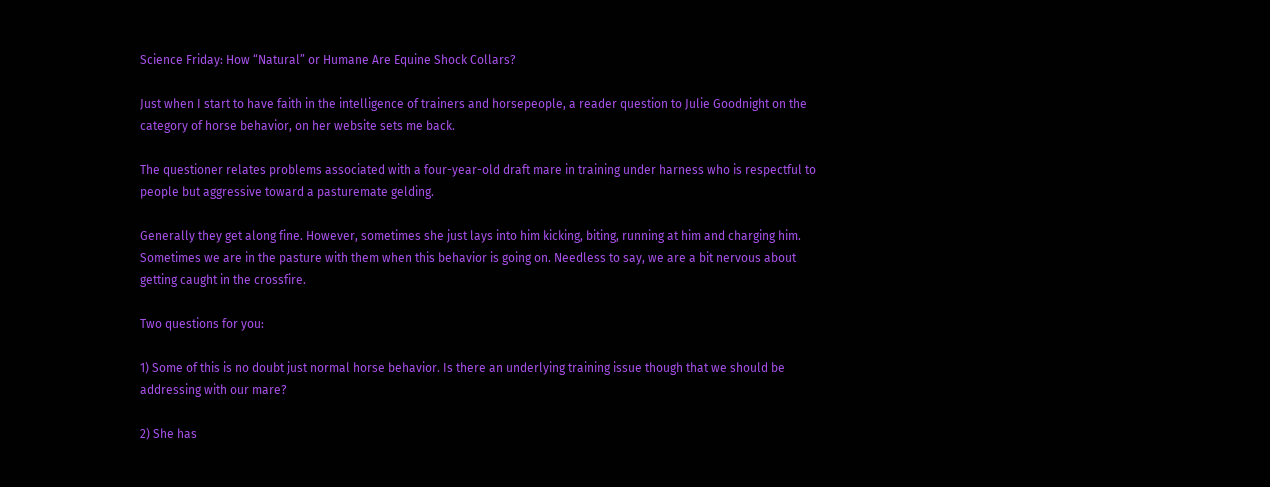Science Friday: How “Natural” or Humane Are Equine Shock Collars?

Just when I start to have faith in the intelligence of trainers and horsepeople, a reader question to Julie Goodnight on the category of horse behavior, on her website sets me back.

The questioner relates problems associated with a four-year-old draft mare in training under harness who is respectful to people but aggressive toward a pasturemate gelding.

Generally they get along fine. However, sometimes she just lays into him kicking, biting, running at him and charging him. Sometimes we are in the pasture with them when this behavior is going on. Needless to say, we are a bit nervous about getting caught in the crossfire.

Two questions for you:

1) Some of this is no doubt just normal horse behavior. Is there an underlying training issue though that we should be addressing with our mare?

2) She has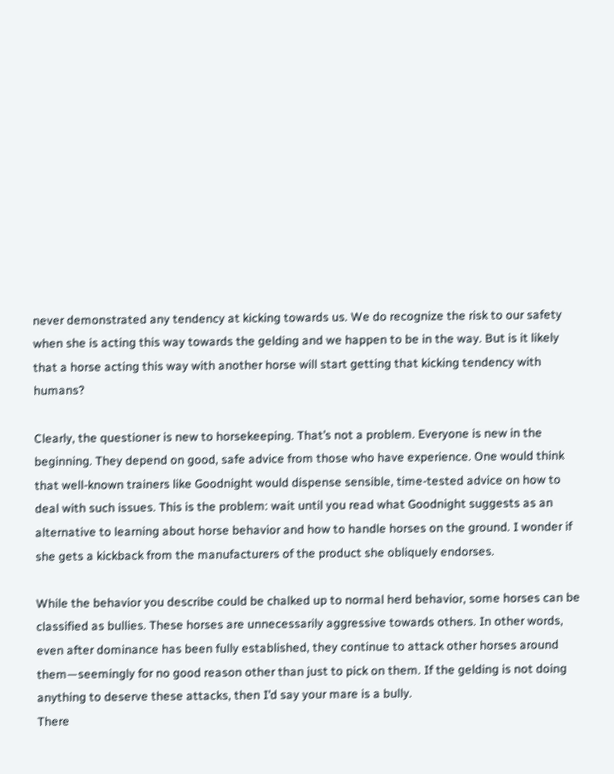never demonstrated any tendency at kicking towards us. We do recognize the risk to our safety when she is acting this way towards the gelding and we happen to be in the way. But is it likely that a horse acting this way with another horse will start getting that kicking tendency with humans?

Clearly, the questioner is new to horsekeeping. That’s not a problem. Everyone is new in the beginning. They depend on good, safe advice from those who have experience. One would think that well-known trainers like Goodnight would dispense sensible, time-tested advice on how to deal with such issues. This is the problem: wait until you read what Goodnight suggests as an alternative to learning about horse behavior and how to handle horses on the ground. I wonder if she gets a kickback from the manufacturers of the product she obliquely endorses.

While the behavior you describe could be chalked up to normal herd behavior, some horses can be classified as bullies. These horses are unnecessarily aggressive towards others. In other words, even after dominance has been fully established, they continue to attack other horses around them—seemingly for no good reason other than just to pick on them. If the gelding is not doing anything to deserve these attacks, then I’d say your mare is a bully.
There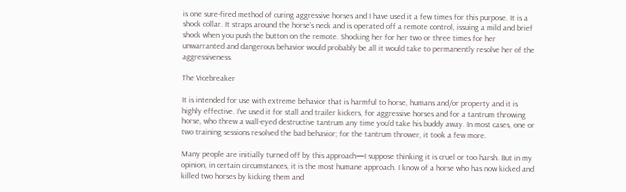is one sure-fired method of curing aggressive horses and I have used it a few times for this purpose. It is a shock collar. It straps around the horse’s neck and is operated off a remote control, issuing a mild and brief shock when you push the button on the remote. Shocking her for her two or three times for her unwarranted and dangerous behavior would probably be all it would take to permanently resolve her of the aggressiveness.

The Vicebreaker

It is intended for use with extreme behavior that is harmful to horse, humans and/or property and it is highly effective. I’ve used it for stall and trailer kickers, for aggressive horses and for a tantrum throwing horse, who threw a wall-eyed destructive tantrum any time you’d take his buddy away. In most cases, one or two training sessions resolved the bad behavior; for the tantrum thrower, it took a few more.

Many people are initially turned off by this approach—I suppose thinking it is cruel or too harsh. But in my opinion, in certain circumstances, it is the most humane approach. I know of a horse who has now kicked and killed two horses by kicking them and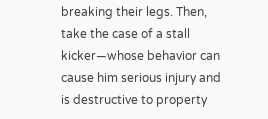breaking their legs. Then, take the case of a stall kicker—whose behavior can cause him serious injury and is destructive to property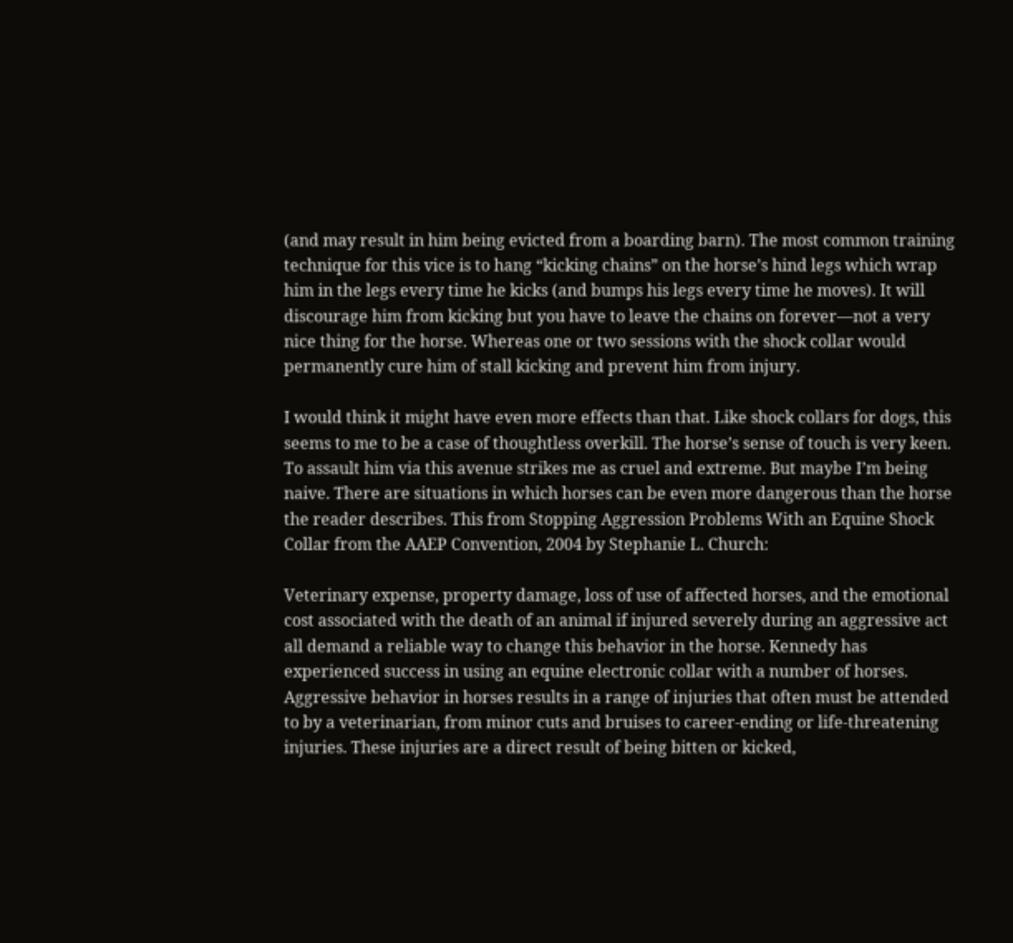(and may result in him being evicted from a boarding barn). The most common training technique for this vice is to hang “kicking chains” on the horse’s hind legs which wrap him in the legs every time he kicks (and bumps his legs every time he moves). It will discourage him from kicking but you have to leave the chains on forever—not a very nice thing for the horse. Whereas one or two sessions with the shock collar would permanently cure him of stall kicking and prevent him from injury.

I would think it might have even more effects than that. Like shock collars for dogs, this seems to me to be a case of thoughtless overkill. The horse’s sense of touch is very keen. To assault him via this avenue strikes me as cruel and extreme. But maybe I’m being naive. There are situations in which horses can be even more dangerous than the horse the reader describes. This from Stopping Aggression Problems With an Equine Shock Collar from the AAEP Convention, 2004 by Stephanie L. Church:

Veterinary expense, property damage, loss of use of affected horses, and the emotional cost associated with the death of an animal if injured severely during an aggressive act all demand a reliable way to change this behavior in the horse. Kennedy has experienced success in using an equine electronic collar with a number of horses.
Aggressive behavior in horses results in a range of injuries that often must be attended to by a veterinarian, from minor cuts and bruises to career-ending or life-threatening injuries. These injuries are a direct result of being bitten or kicked,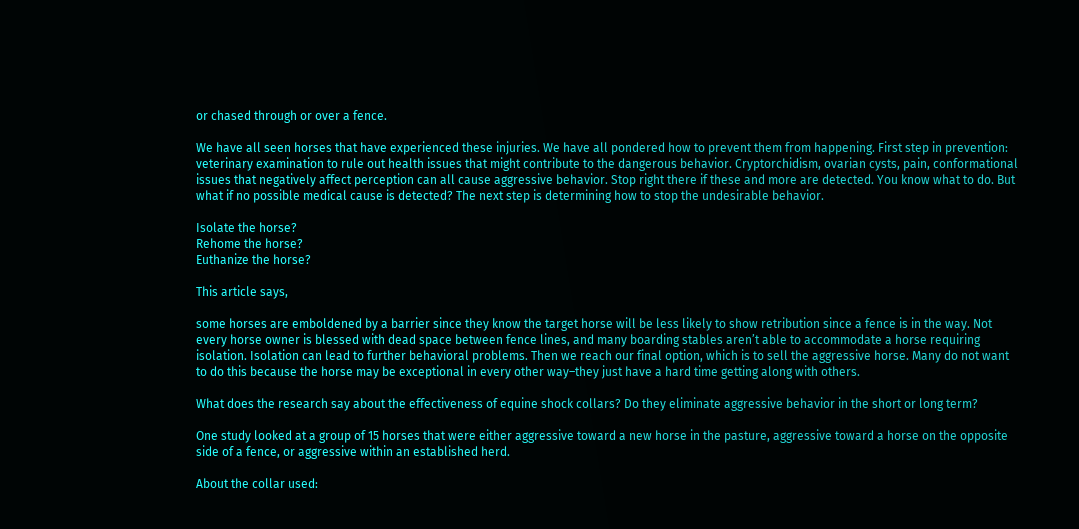or chased through or over a fence.

We have all seen horses that have experienced these injuries. We have all pondered how to prevent them from happening. First step in prevention: veterinary examination to rule out health issues that might contribute to the dangerous behavior. Cryptorchidism, ovarian cysts, pain, conformational issues that negatively affect perception can all cause aggressive behavior. Stop right there if these and more are detected. You know what to do. But what if no possible medical cause is detected? The next step is determining how to stop the undesirable behavior.

Isolate the horse?
Rehome the horse?
Euthanize the horse?

This article says,

some horses are emboldened by a barrier since they know the target horse will be less likely to show retribution since a fence is in the way. Not every horse owner is blessed with dead space between fence lines, and many boarding stables aren’t able to accommodate a horse requiring isolation. Isolation can lead to further behavioral problems. Then we reach our final option, which is to sell the aggressive horse. Many do not want to do this because the horse may be exceptional in every other way–they just have a hard time getting along with others.

What does the research say about the effectiveness of equine shock collars? Do they eliminate aggressive behavior in the short or long term?

One study looked at a group of 15 horses that were either aggressive toward a new horse in the pasture, aggressive toward a horse on the opposite side of a fence, or aggressive within an established herd.

About the collar used: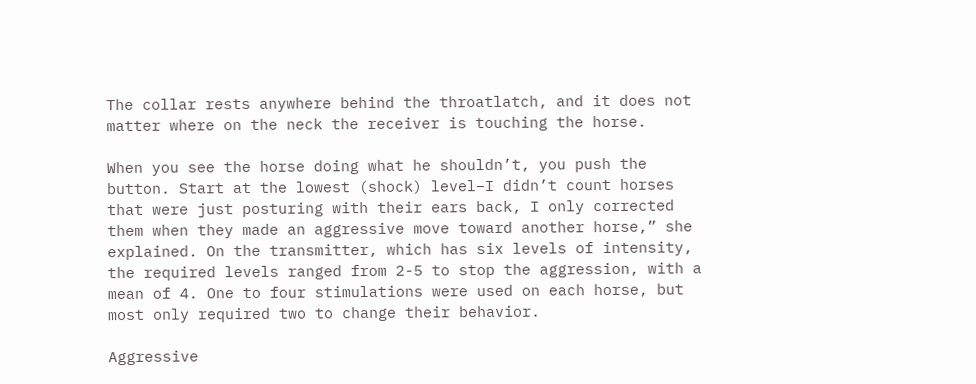The collar rests anywhere behind the throatlatch, and it does not matter where on the neck the receiver is touching the horse.

When you see the horse doing what he shouldn’t, you push the button. Start at the lowest (shock) level–I didn’t count horses that were just posturing with their ears back, I only corrected them when they made an aggressive move toward another horse,” she explained. On the transmitter, which has six levels of intensity, the required levels ranged from 2-5 to stop the aggression, with a mean of 4. One to four stimulations were used on each horse, but most only required two to change their behavior.

Aggressive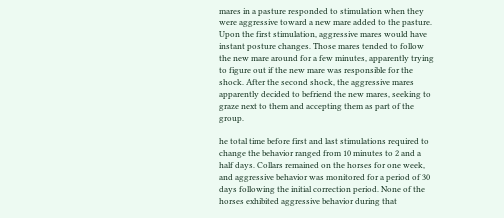mares in a pasture responded to stimulation when they were aggressive toward a new mare added to the pasture. Upon the first stimulation, aggressive mares would have instant posture changes. Those mares tended to follow the new mare around for a few minutes, apparently trying to figure out if the new mare was responsible for the shock. After the second shock, the aggressive mares apparently decided to befriend the new mares, seeking to graze next to them and accepting them as part of the group.

he total time before first and last stimulations required to change the behavior ranged from 10 minutes to 2 and a half days. Collars remained on the horses for one week, and aggressive behavior was monitored for a period of 30 days following the initial correction period. None of the horses exhibited aggressive behavior during that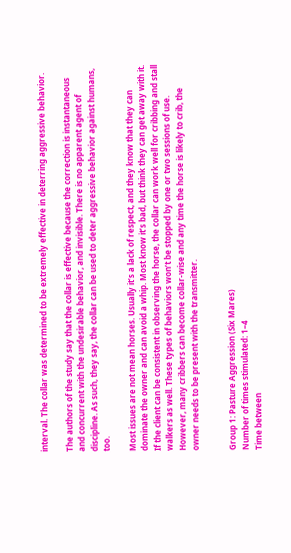interval. The collar was determined to be extremely effective in deterring aggressive behavior.

The authors of the study say that the collar is effective because the correction is instantaneous and concurrent with the undesirable behavior, and invisible. There is no apparent agent of discipline. As such, they say, the collar can be used to deter aggressive behavior against humans, too.

Most issues are not mean horses. Usually it’s a lack of respect, and they know that they can dominate the owner and can avoid a whip. Most know it’s bad, but think they can get away with it. If the client can be consistent in observing the horse, the collar can work well for cribbing and stall walkers as well. These types of behaviors won’t be stopped by one or two sessions of use. However, many cribbers can become collar-wise and any time the horse is likely to crib, the owner needs to be present with the transmitter.


Group 1: Pasture Aggression (Six Mares)
Number of times stimulated: 1–4
Time between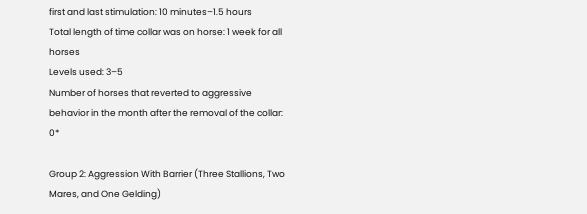first and last stimulation: 10 minutes–1.5 hours
Total length of time collar was on horse: 1 week for all horses
Levels used: 3–5
Number of horses that reverted to aggressive behavior in the month after the removal of the collar: 0*

Group 2: Aggression With Barrier (Three Stallions, Two Mares, and One Gelding)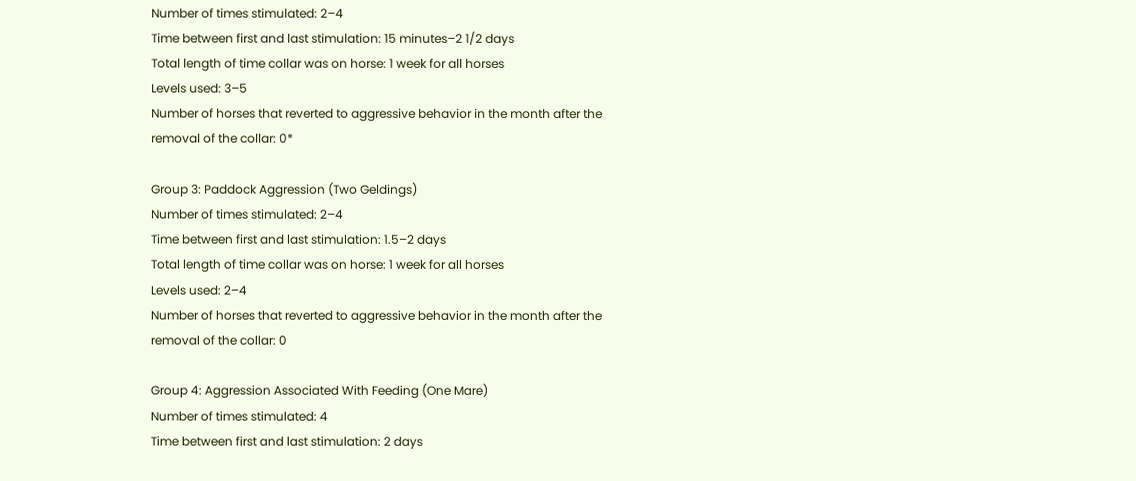Number of times stimulated: 2–4
Time between first and last stimulation: 15 minutes–2 1/2 days
Total length of time collar was on horse: 1 week for all horses
Levels used: 3–5
Number of horses that reverted to aggressive behavior in the month after the removal of the collar: 0*

Group 3: Paddock Aggression (Two Geldings)
Number of times stimulated: 2–4
Time between first and last stimulation: 1.5–2 days
Total length of time collar was on horse: 1 week for all horses
Levels used: 2–4
Number of horses that reverted to aggressive behavior in the month after the removal of the collar: 0

Group 4: Aggression Associated With Feeding (One Mare)
Number of times stimulated: 4
Time between first and last stimulation: 2 days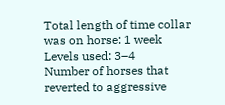Total length of time collar was on horse: 1 week
Levels used: 3–4
Number of horses that reverted to aggressive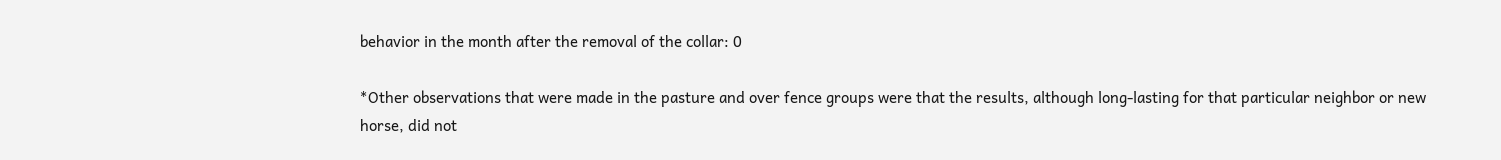behavior in the month after the removal of the collar: 0

*Other observations that were made in the pasture and over fence groups were that the results, although long-lasting for that particular neighbor or new horse, did not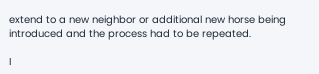extend to a new neighbor or additional new horse being introduced and the process had to be repeated.

I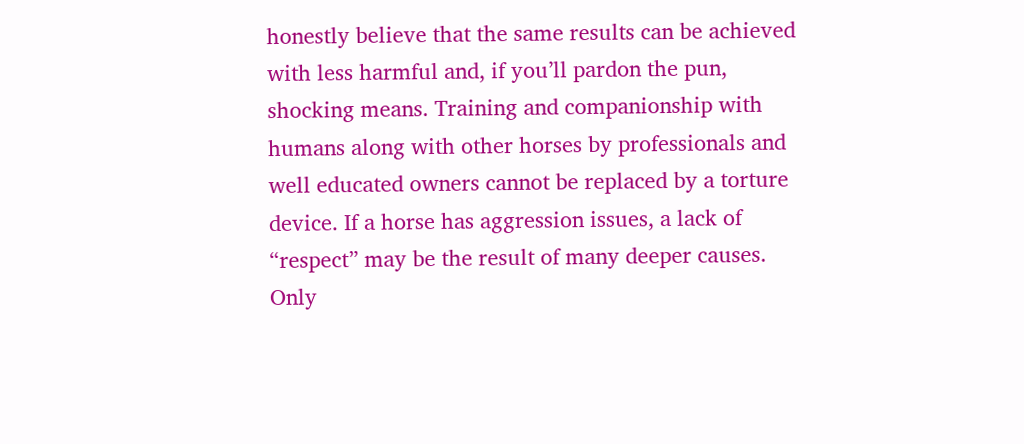honestly believe that the same results can be achieved with less harmful and, if you’ll pardon the pun, shocking means. Training and companionship with humans along with other horses by professionals and well educated owners cannot be replaced by a torture device. If a horse has aggression issues, a lack of “respect” may be the result of many deeper causes. Only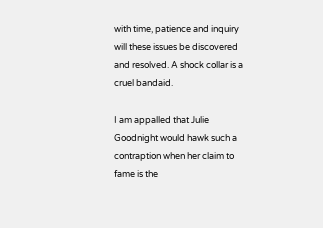with time, patience and inquiry will these issues be discovered and resolved. A shock collar is a cruel bandaid.

I am appalled that Julie Goodnight would hawk such a contraption when her claim to fame is the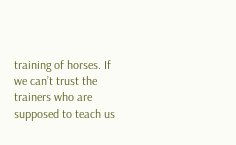training of horses. If we can’t trust the trainers who are supposed to teach us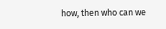how, then who can we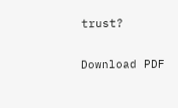trust?

Download PDF